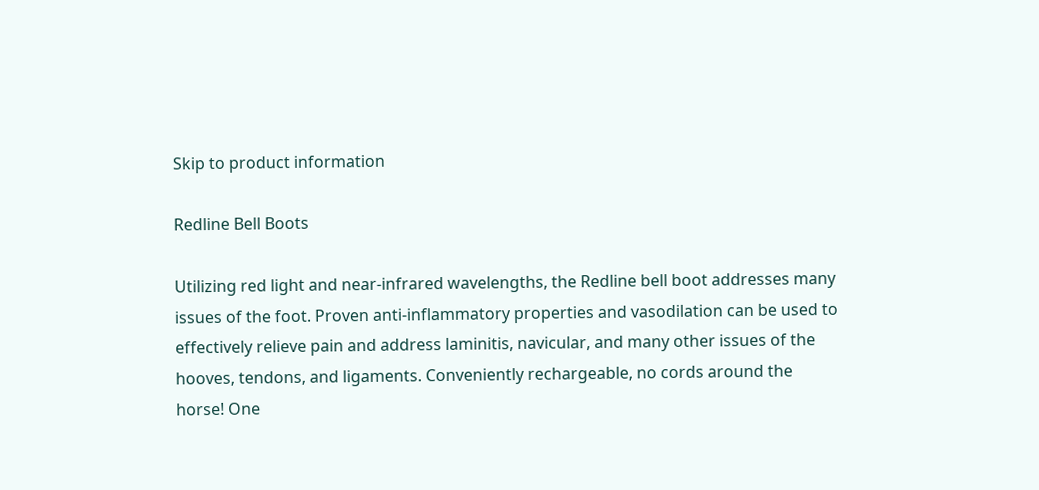Skip to product information

Redline Bell Boots

Utilizing red light and near-infrared wavelengths, the Redline bell boot addresses many issues of the foot. Proven anti-inflammatory properties and vasodilation can be used to effectively relieve pain and address laminitis, navicular, and many other issues of the hooves, tendons, and ligaments. Conveniently rechargeable, no cords around the horse! One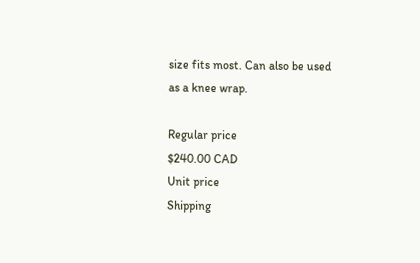size fits most. Can also be used as a knee wrap.

Regular price
$240.00 CAD
Unit price
Shipping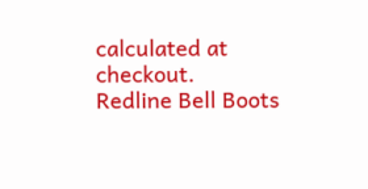calculated at checkout.
Redline Bell Boots